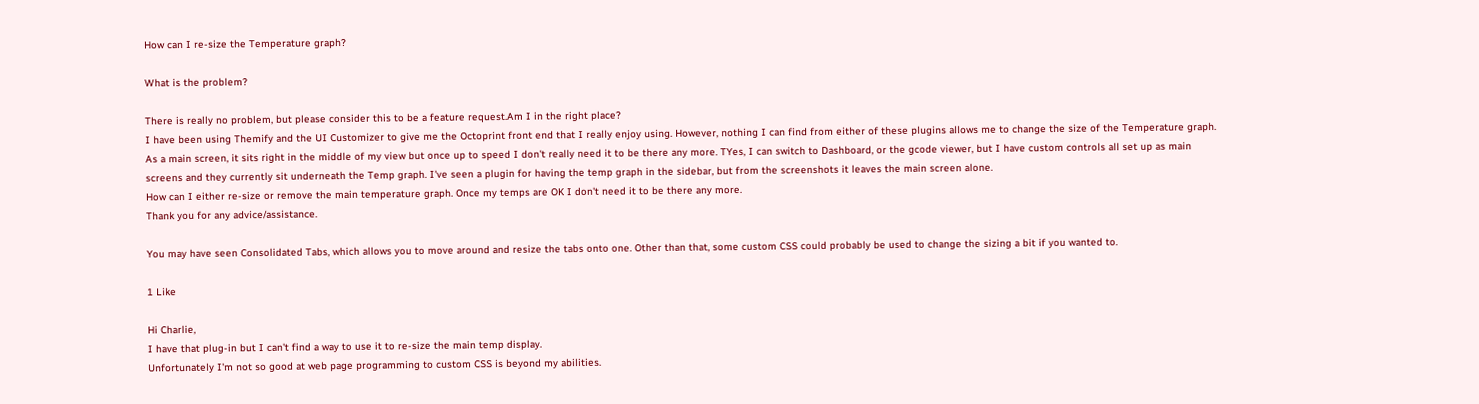How can I re-size the Temperature graph?

What is the problem?

There is really no problem, but please consider this to be a feature request.Am I in the right place?
I have been using Themify and the UI Customizer to give me the Octoprint front end that I really enjoy using. However, nothing I can find from either of these plugins allows me to change the size of the Temperature graph. As a main screen, it sits right in the middle of my view but once up to speed I don't really need it to be there any more. TYes, I can switch to Dashboard, or the gcode viewer, but I have custom controls all set up as main screens and they currently sit underneath the Temp graph. I've seen a plugin for having the temp graph in the sidebar, but from the screenshots it leaves the main screen alone.
How can I either re-size or remove the main temperature graph. Once my temps are OK I don't need it to be there any more.
Thank you for any advice/assistance.

You may have seen Consolidated Tabs, which allows you to move around and resize the tabs onto one. Other than that, some custom CSS could probably be used to change the sizing a bit if you wanted to.

1 Like

Hi Charlie,
I have that plug-in but I can't find a way to use it to re-size the main temp display.
Unfortunately I'm not so good at web page programming to custom CSS is beyond my abilities.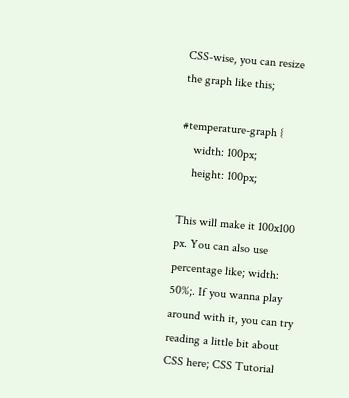CSS-wise, you can resize the graph like this;

#temperature-graph {
    width: 100px;
    height: 100px;

This will make it 100x100 px. You can also use percentage like; width: 50%;. If you wanna play around with it, you can try reading a little bit about CSS here; CSS Tutorial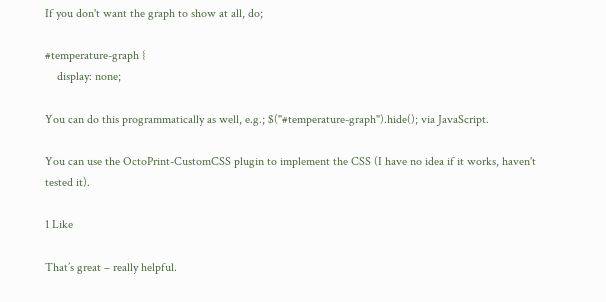If you don't want the graph to show at all, do;

#temperature-graph {
    display: none;

You can do this programmatically as well, e.g.; $("#temperature-graph").hide(); via JavaScript.

You can use the OctoPrint-CustomCSS plugin to implement the CSS (I have no idea if it works, haven't tested it).

1 Like

That’s great – really helpful.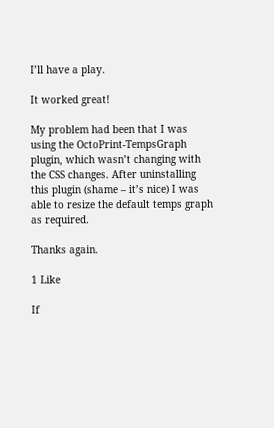I’ll have a play.

It worked great!

My problem had been that I was using the OctoPrint-TempsGraph plugin, which wasn’t changing with the CSS changes. After uninstalling this plugin (shame – it’s nice) I was able to resize the default temps graph as required.

Thanks again.

1 Like

If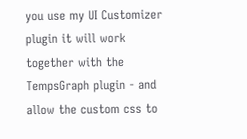you use my UI Customizer plugin it will work together with the TempsGraph plugin - and allow the custom css to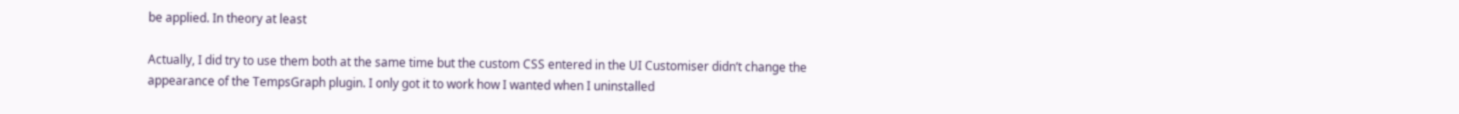be applied. In theory at least

Actually, I did try to use them both at the same time but the custom CSS entered in the UI Customiser didn’t change the appearance of the TempsGraph plugin. I only got it to work how I wanted when I uninstalled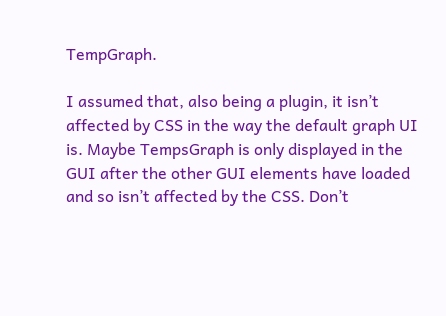TempGraph.

I assumed that, also being a plugin, it isn’t affected by CSS in the way the default graph UI is. Maybe TempsGraph is only displayed in the GUI after the other GUI elements have loaded and so isn’t affected by the CSS. Don’t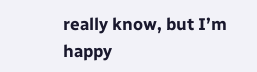really know, but I’m happy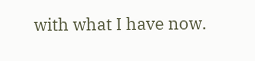with what I have now.